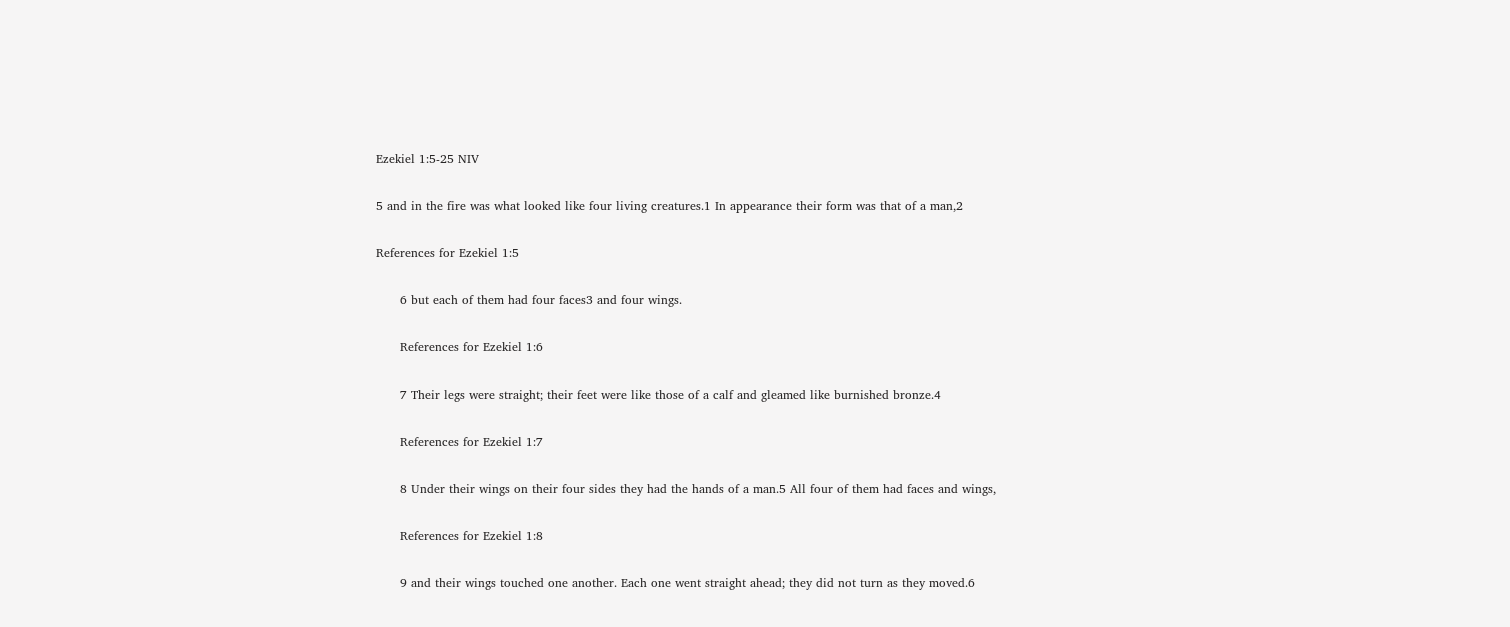Ezekiel 1:5-25 NIV

5 and in the fire was what looked like four living creatures.1 In appearance their form was that of a man,2

References for Ezekiel 1:5

      6 but each of them had four faces3 and four wings.

      References for Ezekiel 1:6

      7 Their legs were straight; their feet were like those of a calf and gleamed like burnished bronze.4

      References for Ezekiel 1:7

      8 Under their wings on their four sides they had the hands of a man.5 All four of them had faces and wings,

      References for Ezekiel 1:8

      9 and their wings touched one another. Each one went straight ahead; they did not turn as they moved.6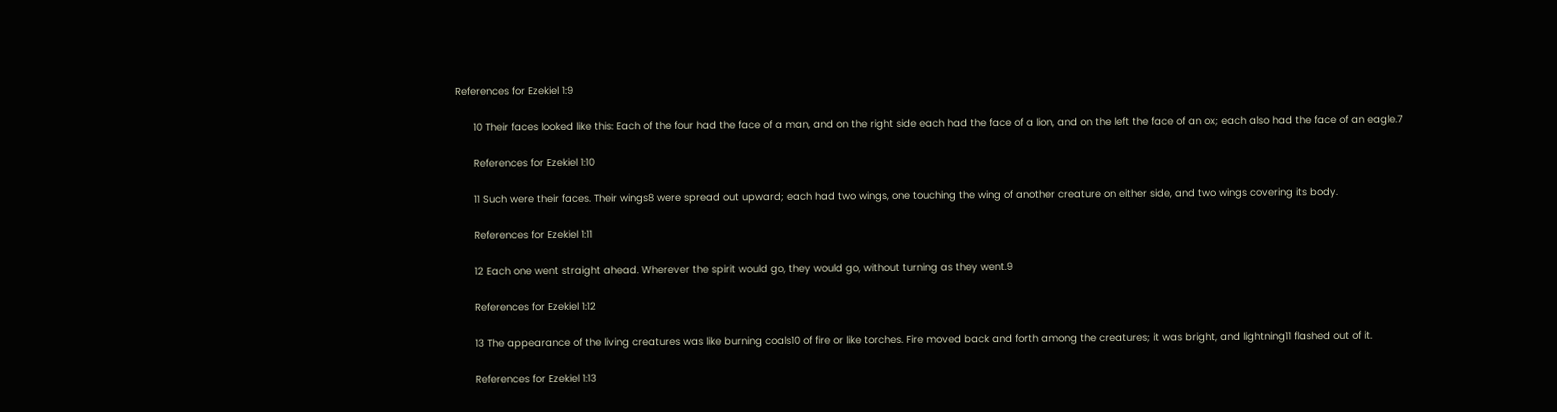References for Ezekiel 1:9

      10 Their faces looked like this: Each of the four had the face of a man, and on the right side each had the face of a lion, and on the left the face of an ox; each also had the face of an eagle.7

      References for Ezekiel 1:10

      11 Such were their faces. Their wings8 were spread out upward; each had two wings, one touching the wing of another creature on either side, and two wings covering its body.

      References for Ezekiel 1:11

      12 Each one went straight ahead. Wherever the spirit would go, they would go, without turning as they went.9

      References for Ezekiel 1:12

      13 The appearance of the living creatures was like burning coals10 of fire or like torches. Fire moved back and forth among the creatures; it was bright, and lightning11 flashed out of it.

      References for Ezekiel 1:13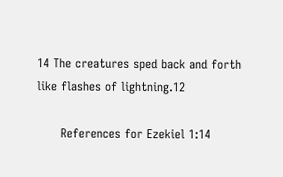14 The creatures sped back and forth like flashes of lightning.12

      References for Ezekiel 1:14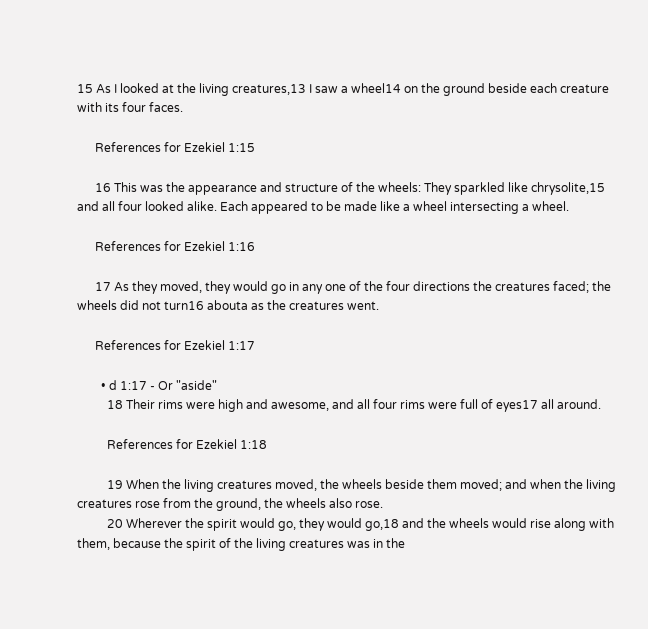15 As I looked at the living creatures,13 I saw a wheel14 on the ground beside each creature with its four faces.

      References for Ezekiel 1:15

      16 This was the appearance and structure of the wheels: They sparkled like chrysolite,15 and all four looked alike. Each appeared to be made like a wheel intersecting a wheel.

      References for Ezekiel 1:16

      17 As they moved, they would go in any one of the four directions the creatures faced; the wheels did not turn16 abouta as the creatures went.

      References for Ezekiel 1:17

        • d 1:17 - Or "aside"
          18 Their rims were high and awesome, and all four rims were full of eyes17 all around.

          References for Ezekiel 1:18

          19 When the living creatures moved, the wheels beside them moved; and when the living creatures rose from the ground, the wheels also rose.
          20 Wherever the spirit would go, they would go,18 and the wheels would rise along with them, because the spirit of the living creatures was in the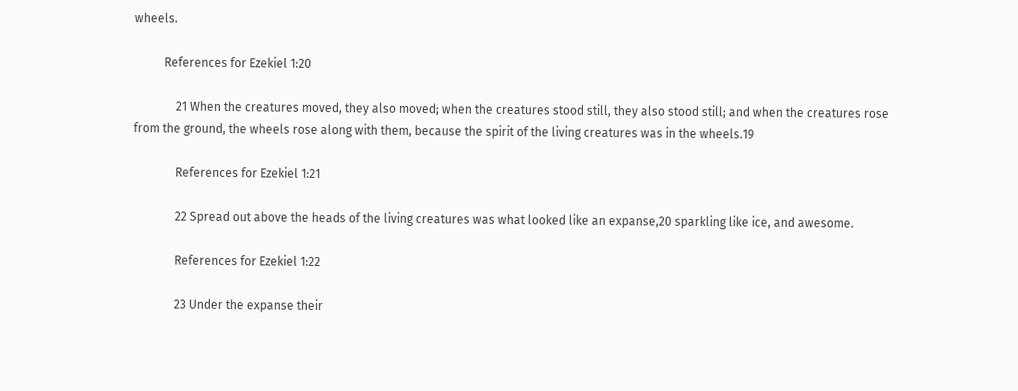wheels.

          References for Ezekiel 1:20

              21 When the creatures moved, they also moved; when the creatures stood still, they also stood still; and when the creatures rose from the ground, the wheels rose along with them, because the spirit of the living creatures was in the wheels.19

              References for Ezekiel 1:21

              22 Spread out above the heads of the living creatures was what looked like an expanse,20 sparkling like ice, and awesome.

              References for Ezekiel 1:22

              23 Under the expanse their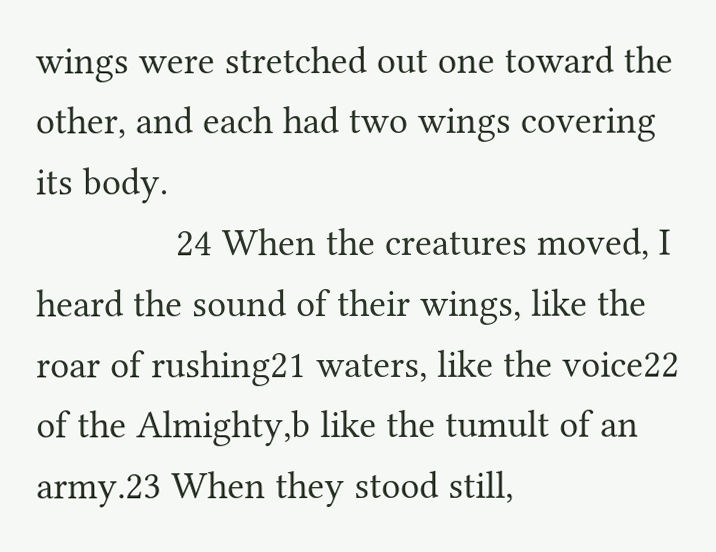wings were stretched out one toward the other, and each had two wings covering its body.
              24 When the creatures moved, I heard the sound of their wings, like the roar of rushing21 waters, like the voice22 of the Almighty,b like the tumult of an army.23 When they stood still,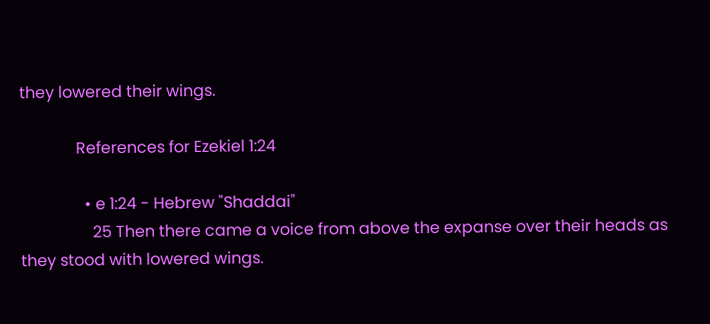they lowered their wings.

              References for Ezekiel 1:24

                • e 1:24 - Hebrew "Shaddai"
                  25 Then there came a voice from above the expanse over their heads as they stood with lowered wings.